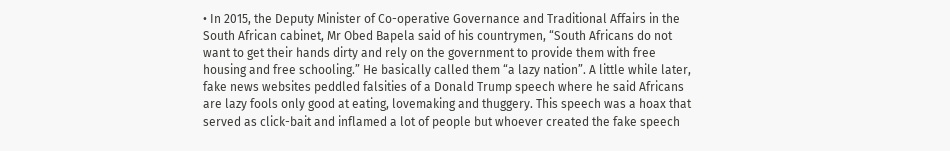• In 2015, the Deputy Minister of Co-operative Governance and Traditional Affairs in the South African cabinet, Mr Obed Bapela said of his countrymen, “South Africans do not want to get their hands dirty and rely on the government to provide them with free housing and free schooling.” He basically called them “a lazy nation”. A little while later, fake news websites peddled falsities of a Donald Trump speech where he said Africans are lazy fools only good at eating, lovemaking and thuggery. This speech was a hoax that served as click-bait and inflamed a lot of people but whoever created the fake speech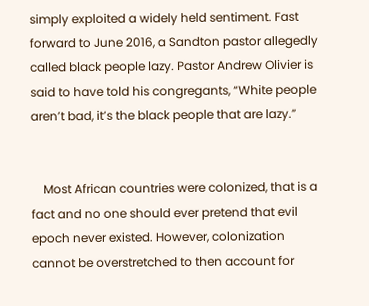simply exploited a widely held sentiment. Fast forward to June 2016, a Sandton pastor allegedly called black people lazy. Pastor Andrew Olivier is said to have told his congregants, “White people aren’t bad, it’s the black people that are lazy.”


    Most African countries were colonized, that is a fact and no one should ever pretend that evil epoch never existed. However, colonization cannot be overstretched to then account for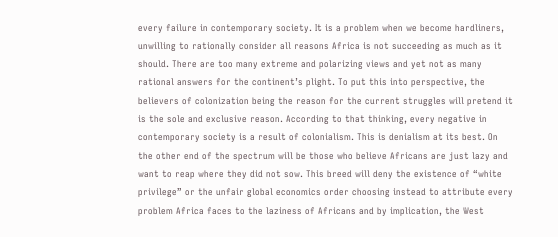every failure in contemporary society. It is a problem when we become hardliners, unwilling to rationally consider all reasons Africa is not succeeding as much as it should. There are too many extreme and polarizing views and yet not as many rational answers for the continent’s plight. To put this into perspective, the believers of colonization being the reason for the current struggles will pretend it is the sole and exclusive reason. According to that thinking, every negative in contemporary society is a result of colonialism. This is denialism at its best. On the other end of the spectrum will be those who believe Africans are just lazy and want to reap where they did not sow. This breed will deny the existence of “white privilege” or the unfair global economics order choosing instead to attribute every problem Africa faces to the laziness of Africans and by implication, the West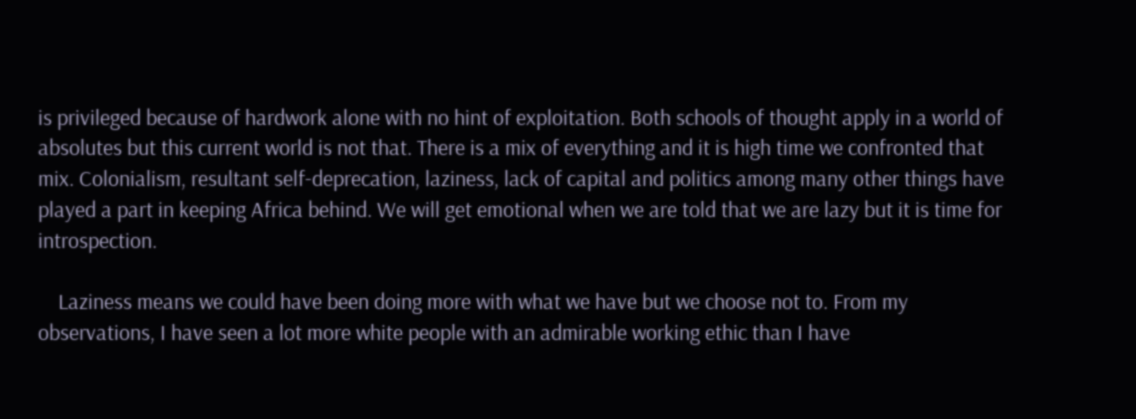is privileged because of hardwork alone with no hint of exploitation. Both schools of thought apply in a world of absolutes but this current world is not that. There is a mix of everything and it is high time we confronted that mix. Colonialism, resultant self-deprecation, laziness, lack of capital and politics among many other things have played a part in keeping Africa behind. We will get emotional when we are told that we are lazy but it is time for introspection.

    Laziness means we could have been doing more with what we have but we choose not to. From my observations, I have seen a lot more white people with an admirable working ethic than I have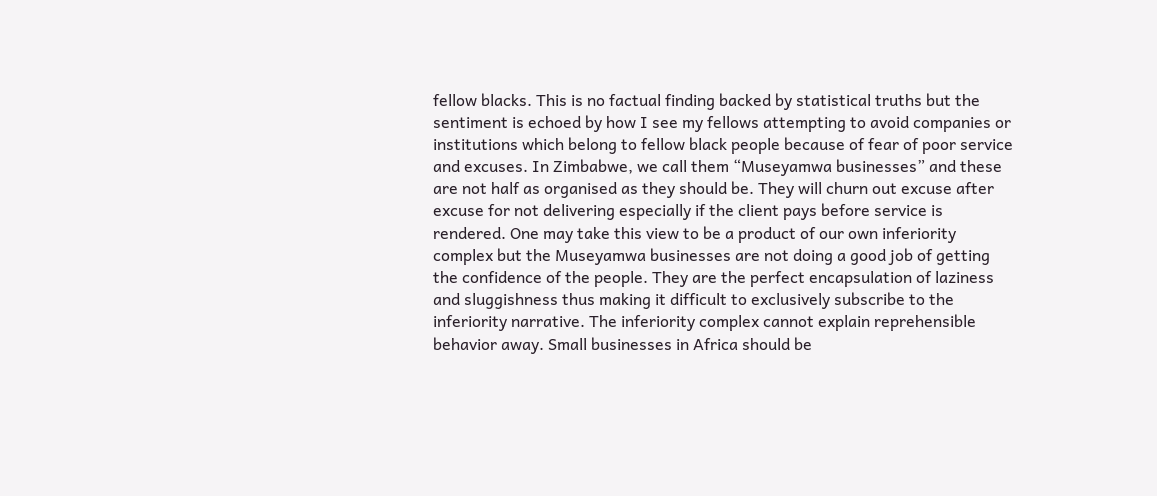fellow blacks. This is no factual finding backed by statistical truths but the sentiment is echoed by how I see my fellows attempting to avoid companies or institutions which belong to fellow black people because of fear of poor service and excuses. In Zimbabwe, we call them “Museyamwa businesses” and these are not half as organised as they should be. They will churn out excuse after excuse for not delivering especially if the client pays before service is rendered. One may take this view to be a product of our own inferiority complex but the Museyamwa businesses are not doing a good job of getting the confidence of the people. They are the perfect encapsulation of laziness and sluggishness thus making it difficult to exclusively subscribe to the inferiority narrative. The inferiority complex cannot explain reprehensible behavior away. Small businesses in Africa should be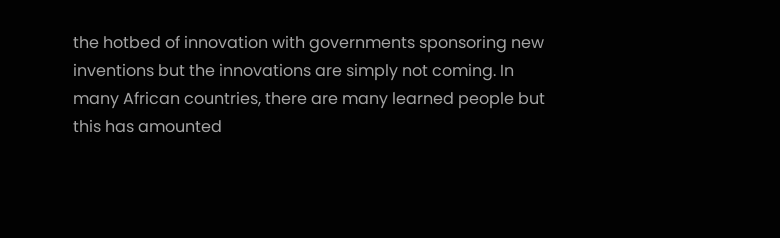the hotbed of innovation with governments sponsoring new inventions but the innovations are simply not coming. In many African countries, there are many learned people but this has amounted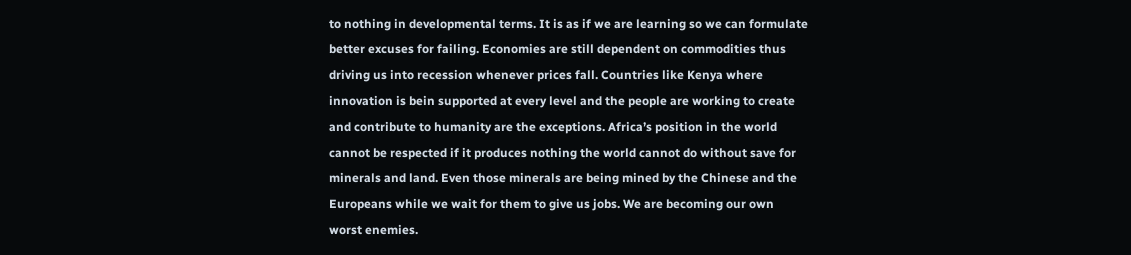to nothing in developmental terms. It is as if we are learning so we can formulate better excuses for failing. Economies are still dependent on commodities thus driving us into recession whenever prices fall. Countries like Kenya where innovation is bein supported at every level and the people are working to create and contribute to humanity are the exceptions. Africa’s position in the world cannot be respected if it produces nothing the world cannot do without save for minerals and land. Even those minerals are being mined by the Chinese and the Europeans while we wait for them to give us jobs. We are becoming our own worst enemies.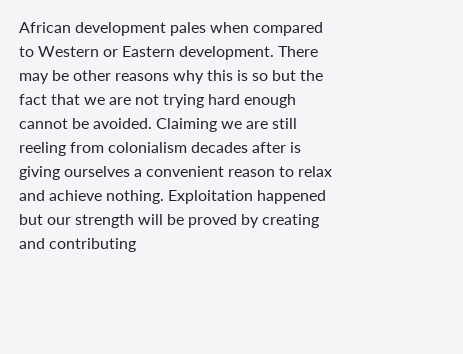African development pales when compared to Western or Eastern development. There may be other reasons why this is so but the fact that we are not trying hard enough cannot be avoided. Claiming we are still reeling from colonialism decades after is giving ourselves a convenient reason to relax and achieve nothing. Exploitation happened but our strength will be proved by creating and contributing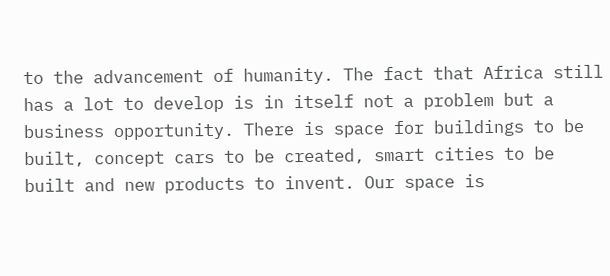to the advancement of humanity. The fact that Africa still has a lot to develop is in itself not a problem but a business opportunity. There is space for buildings to be built, concept cars to be created, smart cities to be built and new products to invent. Our space is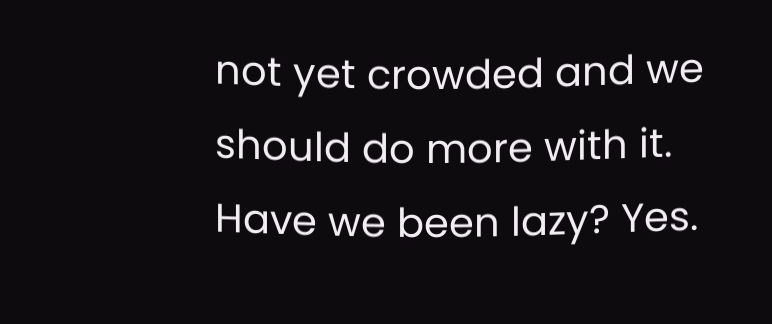not yet crowded and we should do more with it. Have we been lazy? Yes.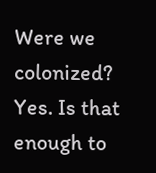Were we colonized? Yes. Is that enough to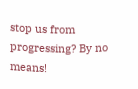stop us from progressing? By no means!